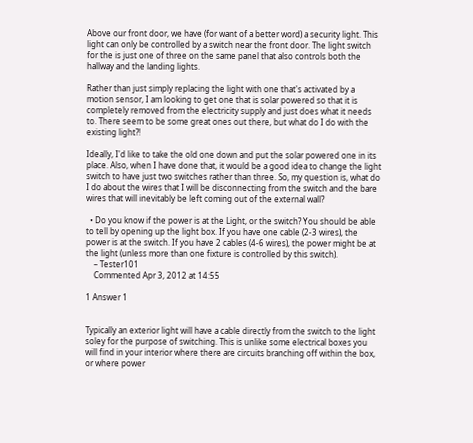Above our front door, we have (for want of a better word) a security light. This light can only be controlled by a switch near the front door. The light switch for the is just one of three on the same panel that also controls both the hallway and the landing lights.

Rather than just simply replacing the light with one that's activated by a motion sensor, I am looking to get one that is solar powered so that it is completely removed from the electricity supply and just does what it needs to. There seem to be some great ones out there, but what do I do with the existing light?!

Ideally, I'd like to take the old one down and put the solar powered one in its place. Also, when I have done that, it would be a good idea to change the light switch to have just two switches rather than three. So, my question is, what do I do about the wires that I will be disconnecting from the switch and the bare wires that will inevitably be left coming out of the external wall?

  • Do you know if the power is at the Light, or the switch? You should be able to tell by opening up the light box. If you have one cable (2-3 wires), the power is at the switch. If you have 2 cables (4-6 wires), the power might be at the light (unless more than one fixture is controlled by this switch).
    – Tester101
    Commented Apr 3, 2012 at 14:55

1 Answer 1


Typically an exterior light will have a cable directly from the switch to the light soley for the purpose of switching. This is unlike some electrical boxes you will find in your interior where there are circuits branching off within the box, or where power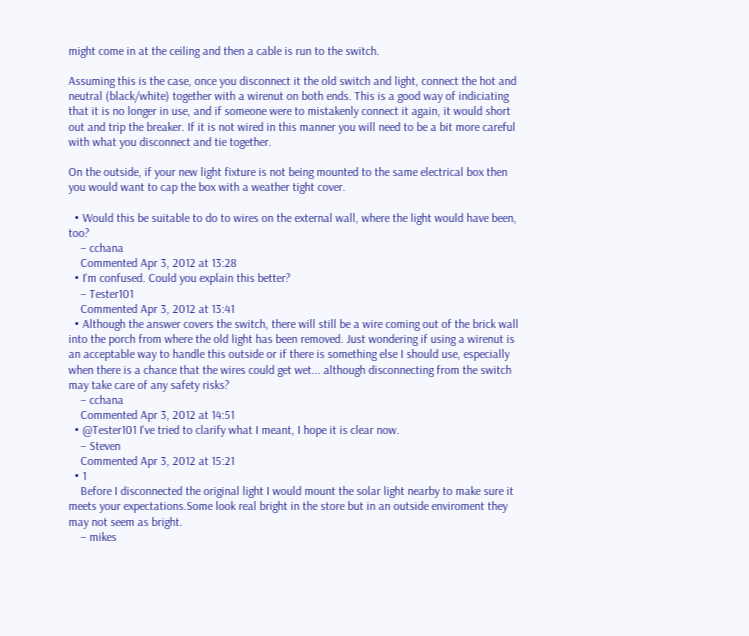might come in at the ceiling and then a cable is run to the switch.

Assuming this is the case, once you disconnect it the old switch and light, connect the hot and neutral (black/white) together with a wirenut on both ends. This is a good way of indiciating that it is no longer in use, and if someone were to mistakenly connect it again, it would short out and trip the breaker. If it is not wired in this manner you will need to be a bit more careful with what you disconnect and tie together.

On the outside, if your new light fixture is not being mounted to the same electrical box then you would want to cap the box with a weather tight cover.

  • Would this be suitable to do to wires on the external wall, where the light would have been, too?
    – cchana
    Commented Apr 3, 2012 at 13:28
  • I'm confused. Could you explain this better?
    – Tester101
    Commented Apr 3, 2012 at 13:41
  • Although the answer covers the switch, there will still be a wire coming out of the brick wall into the porch from where the old light has been removed. Just wondering if using a wirenut is an acceptable way to handle this outside or if there is something else I should use, especially when there is a chance that the wires could get wet... although disconnecting from the switch may take care of any safety risks?
    – cchana
    Commented Apr 3, 2012 at 14:51
  • @Tester101 I've tried to clarify what I meant, I hope it is clear now.
    – Steven
    Commented Apr 3, 2012 at 15:21
  • 1
    Before I disconnected the original light I would mount the solar light nearby to make sure it meets your expectations.Some look real bright in the store but in an outside enviroment they may not seem as bright.
    – mikes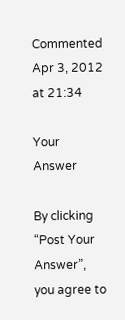Commented Apr 3, 2012 at 21:34

Your Answer

By clicking “Post Your Answer”, you agree to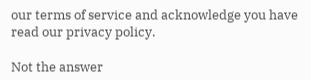our terms of service and acknowledge you have read our privacy policy.

Not the answer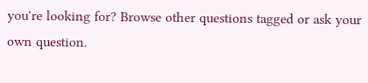you're looking for? Browse other questions tagged or ask your own question.